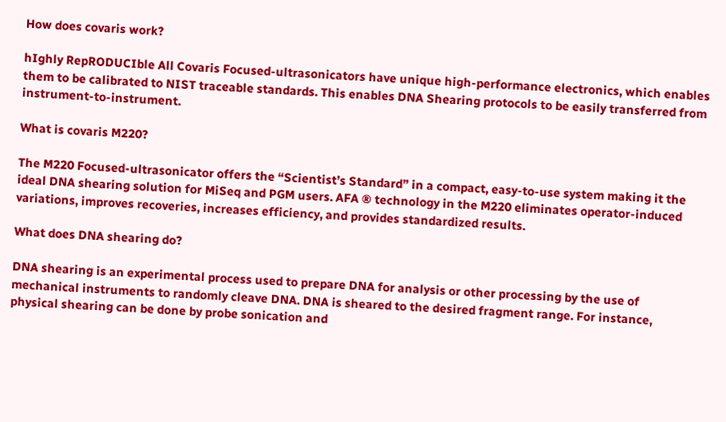How does covaris work?

hIghly RepRODUCIble All Covaris Focused-ultrasonicators have unique high-performance electronics, which enables them to be calibrated to NIST traceable standards. This enables DNA Shearing protocols to be easily transferred from instrument-to-instrument.

What is covaris M220?

The M220 Focused-ultrasonicator offers the “Scientist’s Standard” in a compact, easy-to-use system making it the ideal DNA shearing solution for MiSeq and PGM users. AFA ® technology in the M220 eliminates operator-induced variations, improves recoveries, increases efficiency, and provides standardized results.

What does DNA shearing do?

DNA shearing is an experimental process used to prepare DNA for analysis or other processing by the use of mechanical instruments to randomly cleave DNA. DNA is sheared to the desired fragment range. For instance, physical shearing can be done by probe sonication and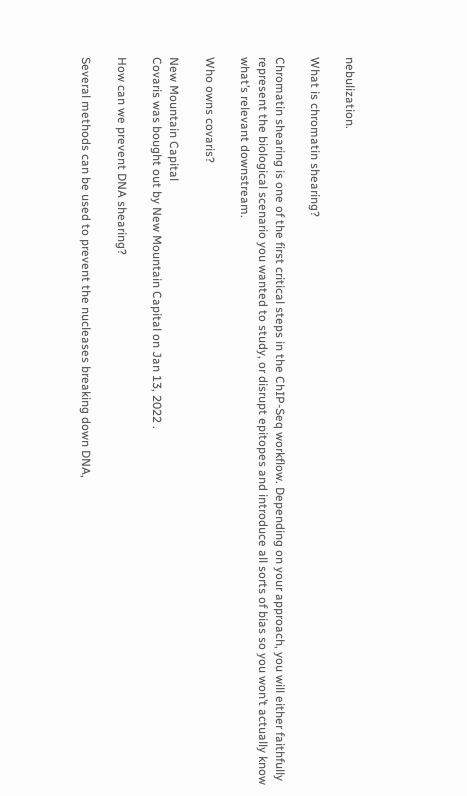nebulization.

What is chromatin shearing?

Chromatin shearing is one of the first critical steps in the ChIP-Seq workflow. Depending on your approach, you will either faithfully represent the biological scenario you wanted to study, or disrupt epitopes and introduce all sorts of bias so you won’t actually know what’s relevant downstream.

Who owns covaris?

New Mountain Capital
Covaris was bought out by New Mountain Capital on Jan 13, 2022 .

How can we prevent DNA shearing?

Several methods can be used to prevent the nucleases breaking down DNA,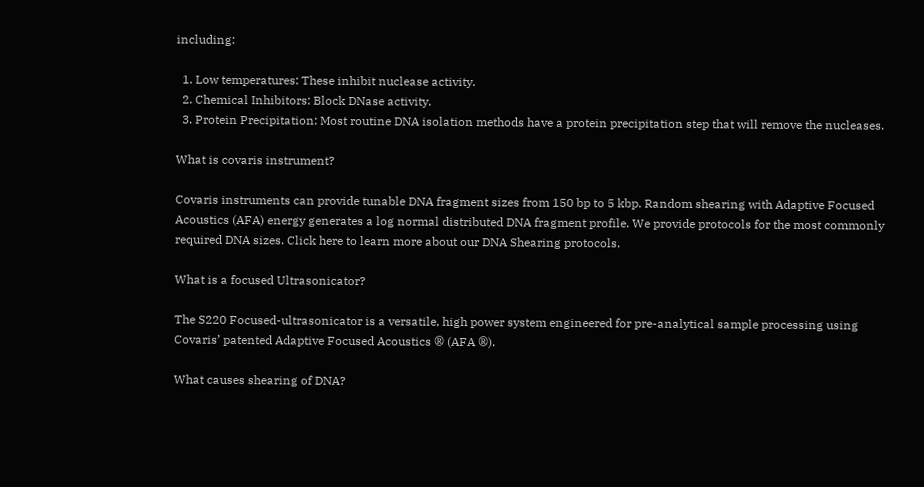including:

  1. Low temperatures: These inhibit nuclease activity.
  2. Chemical Inhibitors: Block DNase activity.
  3. Protein Precipitation: Most routine DNA isolation methods have a protein precipitation step that will remove the nucleases.

What is covaris instrument?

Covaris instruments can provide tunable DNA fragment sizes from 150 bp to 5 kbp. Random shearing with Adaptive Focused Acoustics (AFA) energy generates a log normal distributed DNA fragment profile. We provide protocols for the most commonly required DNA sizes. Click here to learn more about our DNA Shearing protocols.

What is a focused Ultrasonicator?

The S220 Focused-ultrasonicator is a versatile, high power system engineered for pre-analytical sample processing using Covaris’ patented Adaptive Focused Acoustics ® (AFA ®).

What causes shearing of DNA?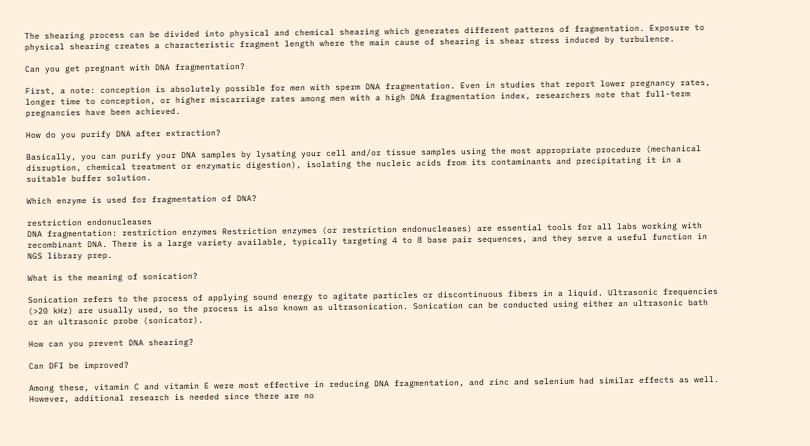The shearing process can be divided into physical and chemical shearing which generates different patterns of fragmentation. Exposure to physical shearing creates a characteristic fragment length where the main cause of shearing is shear stress induced by turbulence.

Can you get pregnant with DNA fragmentation?

First, a note: conception is absolutely possible for men with sperm DNA fragmentation. Even in studies that report lower pregnancy rates, longer time to conception, or higher miscarriage rates among men with a high DNA fragmentation index, researchers note that full-term pregnancies have been achieved.

How do you purify DNA after extraction?

Basically, you can purify your DNA samples by lysating your cell and/or tissue samples using the most appropriate procedure (mechanical disruption, chemical treatment or enzymatic digestion), isolating the nucleic acids from its contaminants and precipitating it in a suitable buffer solution.

Which enzyme is used for fragmentation of DNA?

restriction endonucleases
DNA fragmentation: restriction enzymes Restriction enzymes (or restriction endonucleases) are essential tools for all labs working with recombinant DNA. There is a large variety available, typically targeting 4 to 8 base pair sequences, and they serve a useful function in NGS library prep.

What is the meaning of sonication?

Sonication refers to the process of applying sound energy to agitate particles or discontinuous fibers in a liquid. Ultrasonic frequencies (>20 kHz) are usually used, so the process is also known as ultrasonication. Sonication can be conducted using either an ultrasonic bath or an ultrasonic probe (sonicator).

How can you prevent DNA shearing?

Can DFI be improved?

Among these, vitamin C and vitamin E were most effective in reducing DNA fragmentation, and zinc and selenium had similar effects as well. However, additional research is needed since there are no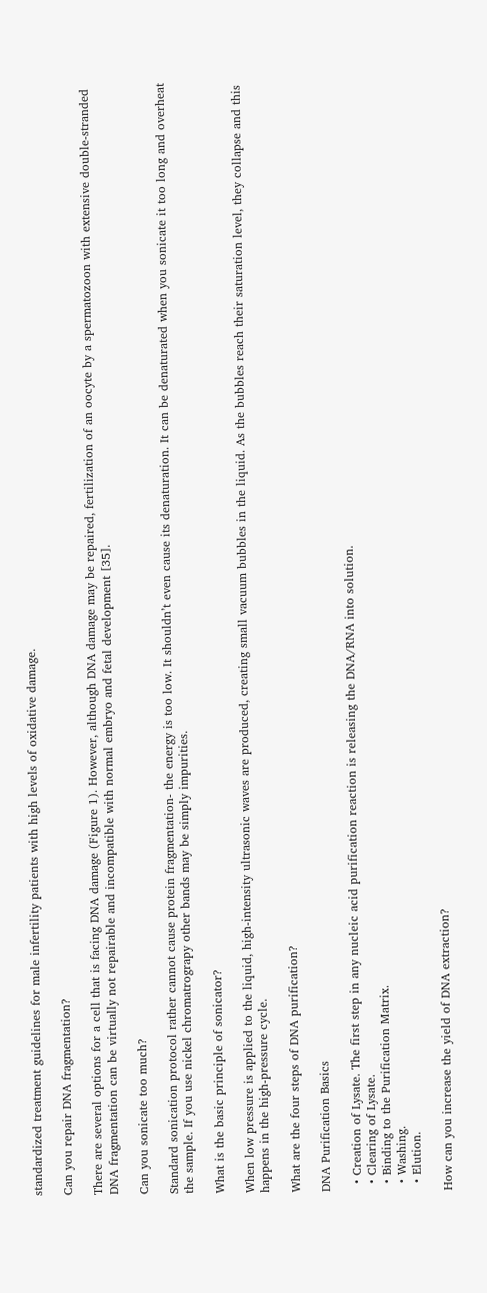standardized treatment guidelines for male infertility patients with high levels of oxidative damage.

Can you repair DNA fragmentation?

There are several options for a cell that is facing DNA damage (Figure 1). However, although DNA damage may be repaired, fertilization of an oocyte by a spermatozoon with extensive double-stranded DNA fragmentation can be virtually not repairable and incompatible with normal embryo and fetal development [35].

Can you sonicate too much?

Standard sonication protocol rather cannot cause protein fragmentation- the energy is too low. It shouldn’t even cause its denaturation. It can be denaturated when you sonicate it too long and overheat the sample. If you use nickel chromatrograpy other bands may be simply impurities.

What is the basic principle of sonicator?

When low pressure is applied to the liquid, high-intensity ultrasonic waves are produced, creating small vacuum bubbles in the liquid. As the bubbles reach their saturation level, they collapse and this happens in the high-pressure cycle.

What are the four steps of DNA purification?

DNA Purification Basics

  • Creation of Lysate. The first step in any nucleic acid purification reaction is releasing the DNA/RNA into solution.
  • Clearing of Lysate.
  • Binding to the Purification Matrix.
  • Washing.
  • Elution.

How can you increase the yield of DNA extraction?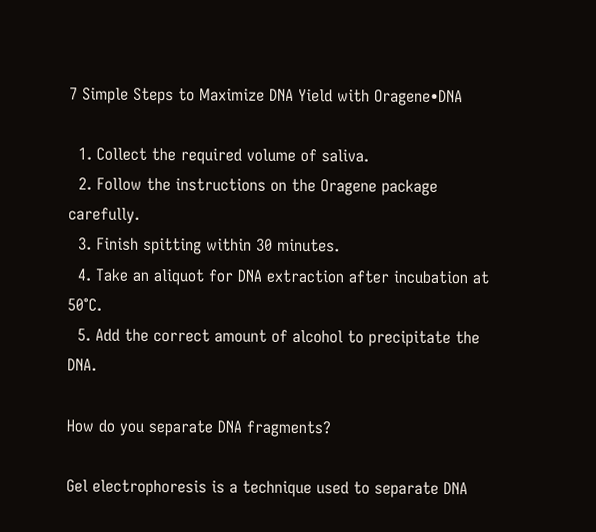7 Simple Steps to Maximize DNA Yield with Oragene•DNA

  1. Collect the required volume of saliva.
  2. Follow the instructions on the Oragene package carefully.
  3. Finish spitting within 30 minutes.
  4. Take an aliquot for DNA extraction after incubation at 50°C.
  5. Add the correct amount of alcohol to precipitate the DNA.

How do you separate DNA fragments?

Gel electrophoresis is a technique used to separate DNA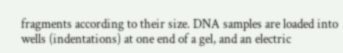fragments according to their size. DNA samples are loaded into wells (indentations) at one end of a gel, and an electric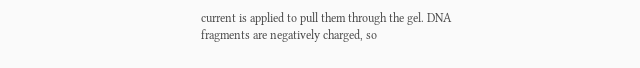current is applied to pull them through the gel. DNA fragments are negatively charged, so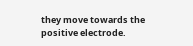they move towards the positive electrode.